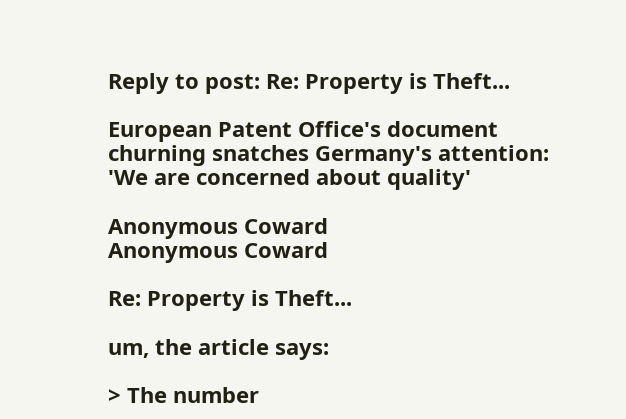Reply to post: Re: Property is Theft...

European Patent Office's document churning snatches Germany's attention: 'We are concerned about quality'

Anonymous Coward
Anonymous Coward

Re: Property is Theft...

um, the article says:

> The number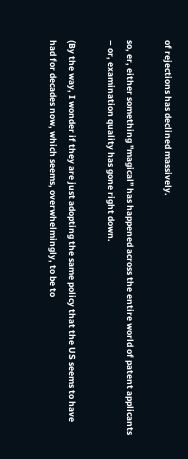of rejections has declined massively.

so, er, either something "magical" has happened across the entire world of patent applicants – or, examination quality has gone right down.

(By the way, I wonder if they are just adopting the same policy that the US seems to have had for decades now, which seems, overwhelmingly, to be to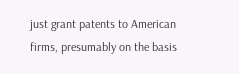just grant patents to American firms, presumably on the basis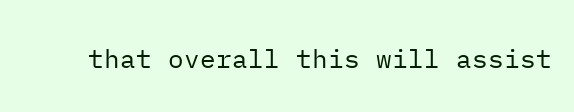that overall this will assist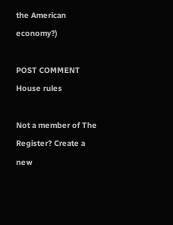the American economy?)

POST COMMENT House rules

Not a member of The Register? Create a new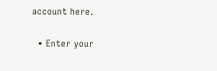account here.

  • Enter your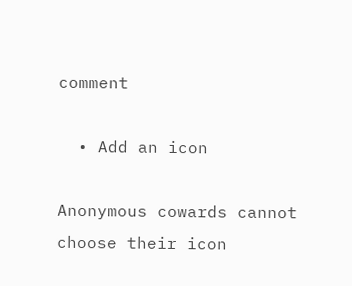comment

  • Add an icon

Anonymous cowards cannot choose their icon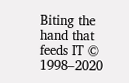Biting the hand that feeds IT © 1998–2020